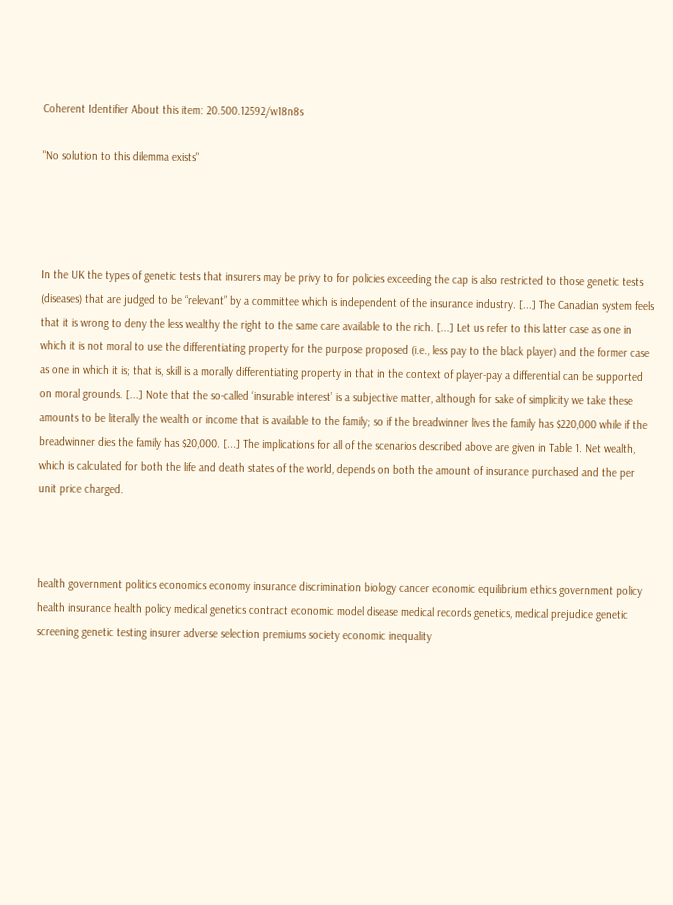Coherent Identifier About this item: 20.500.12592/w18n8s

"No solution to this dilemma exists"




In the UK the types of genetic tests that insurers may be privy to for policies exceeding the cap is also restricted to those genetic tests (diseases) that are judged to be “relevant” by a committee which is independent of the insurance industry. [...] The Canadian system feels that it is wrong to deny the less wealthy the right to the same care available to the rich. [...] Let us refer to this latter case as one in which it is not moral to use the differentiating property for the purpose proposed (i.e., less pay to the black player) and the former case as one in which it is; that is, skill is a morally differentiating property in that in the context of player-pay a differential can be supported on moral grounds. [...] Note that the so-called ‘insurable interest’ is a subjective matter, although for sake of simplicity we take these amounts to be literally the wealth or income that is available to the family; so if the breadwinner lives the family has $220,000 while if the breadwinner dies the family has $20,000. [...] The implications for all of the scenarios described above are given in Table 1. Net wealth, which is calculated for both the life and death states of the world, depends on both the amount of insurance purchased and the per unit price charged.



health government politics economics economy insurance discrimination biology cancer economic equilibrium ethics government policy health insurance health policy medical genetics contract economic model disease medical records genetics, medical prejudice genetic screening genetic testing insurer adverse selection premiums society economic inequality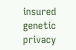insured genetic privacy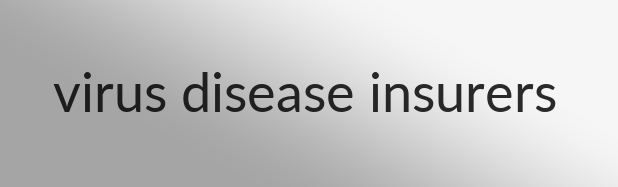virus disease insurers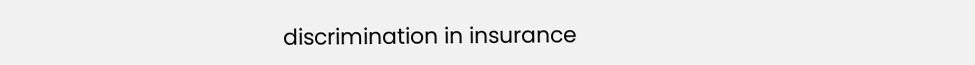discrimination in insurance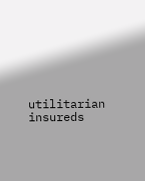utilitarian insureds